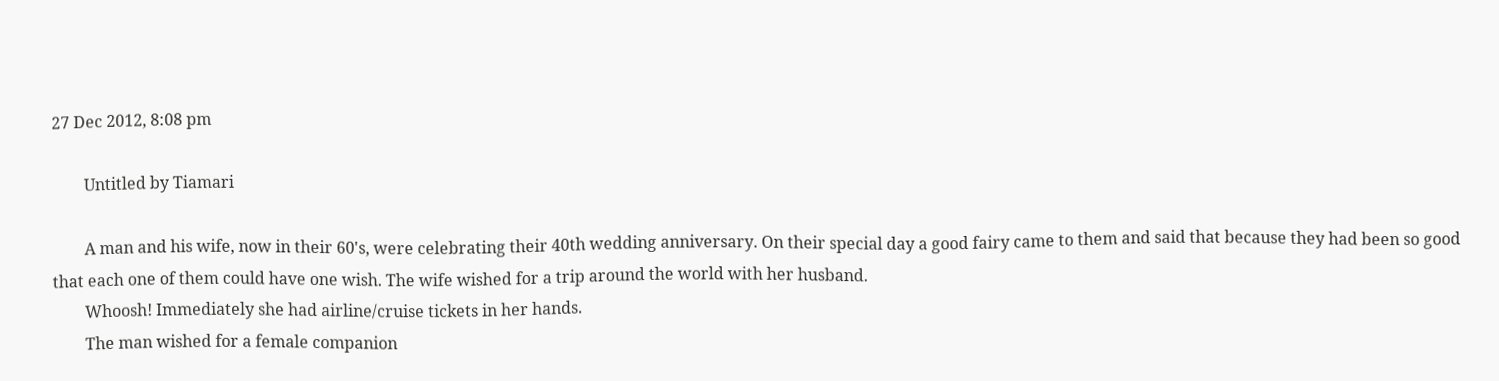27 Dec 2012, 8:08 pm

        Untitled by Tiamari

        A man and his wife, now in their 60's, were celebrating their 40th wedding anniversary. On their special day a good fairy came to them and said that because they had been so good that each one of them could have one wish. The wife wished for a trip around the world with her husband.
        Whoosh! Immediately she had airline/cruise tickets in her hands.
        The man wished for a female companion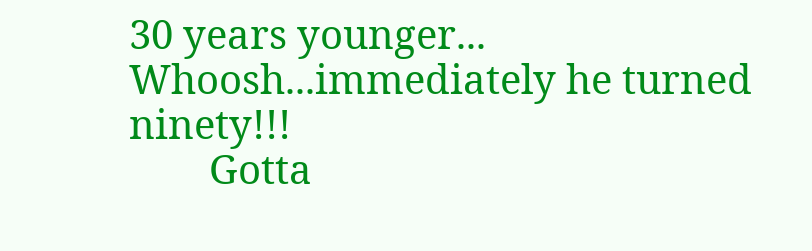30 years younger... Whoosh...immediately he turned ninety!!!
        Gotta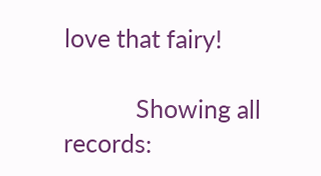love that fairy!

            Showing all records: